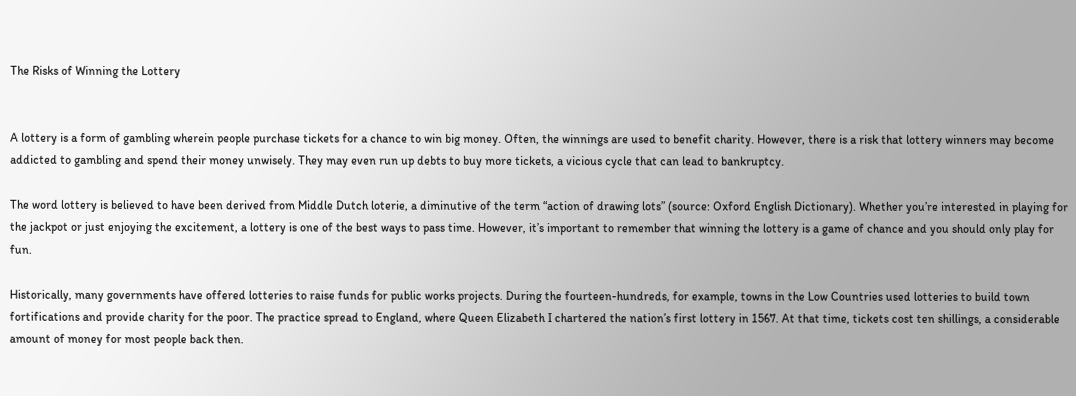The Risks of Winning the Lottery


A lottery is a form of gambling wherein people purchase tickets for a chance to win big money. Often, the winnings are used to benefit charity. However, there is a risk that lottery winners may become addicted to gambling and spend their money unwisely. They may even run up debts to buy more tickets, a vicious cycle that can lead to bankruptcy.

The word lottery is believed to have been derived from Middle Dutch loterie, a diminutive of the term “action of drawing lots” (source: Oxford English Dictionary). Whether you’re interested in playing for the jackpot or just enjoying the excitement, a lottery is one of the best ways to pass time. However, it’s important to remember that winning the lottery is a game of chance and you should only play for fun.

Historically, many governments have offered lotteries to raise funds for public works projects. During the fourteen-hundreds, for example, towns in the Low Countries used lotteries to build town fortifications and provide charity for the poor. The practice spread to England, where Queen Elizabeth I chartered the nation’s first lottery in 1567. At that time, tickets cost ten shillings, a considerable amount of money for most people back then.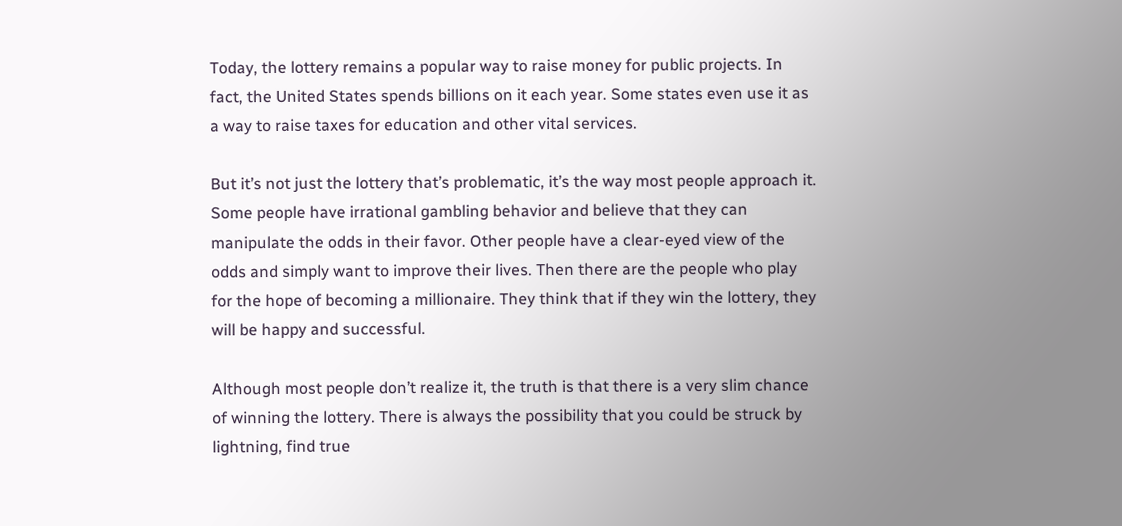Today, the lottery remains a popular way to raise money for public projects. In fact, the United States spends billions on it each year. Some states even use it as a way to raise taxes for education and other vital services.

But it’s not just the lottery that’s problematic, it’s the way most people approach it. Some people have irrational gambling behavior and believe that they can manipulate the odds in their favor. Other people have a clear-eyed view of the odds and simply want to improve their lives. Then there are the people who play for the hope of becoming a millionaire. They think that if they win the lottery, they will be happy and successful.

Although most people don’t realize it, the truth is that there is a very slim chance of winning the lottery. There is always the possibility that you could be struck by lightning, find true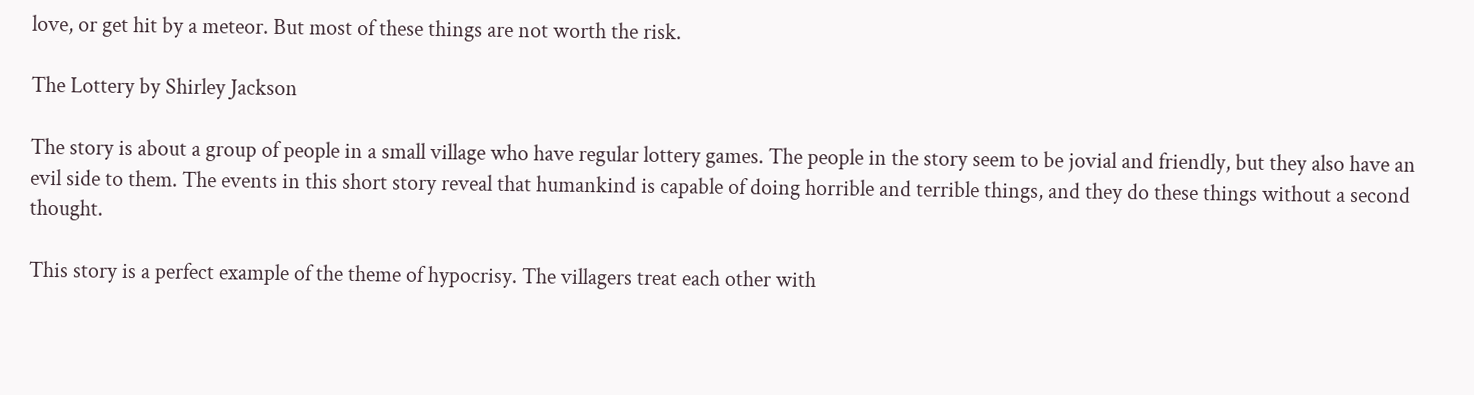love, or get hit by a meteor. But most of these things are not worth the risk.

The Lottery by Shirley Jackson

The story is about a group of people in a small village who have regular lottery games. The people in the story seem to be jovial and friendly, but they also have an evil side to them. The events in this short story reveal that humankind is capable of doing horrible and terrible things, and they do these things without a second thought.

This story is a perfect example of the theme of hypocrisy. The villagers treat each other with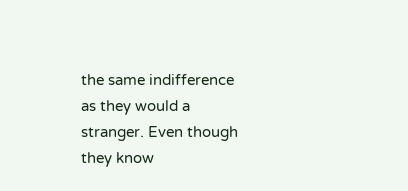the same indifference as they would a stranger. Even though they know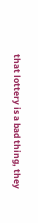that lottery is a bad thing, they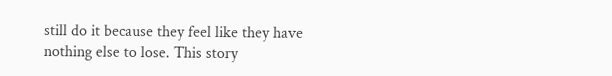still do it because they feel like they have nothing else to lose. This story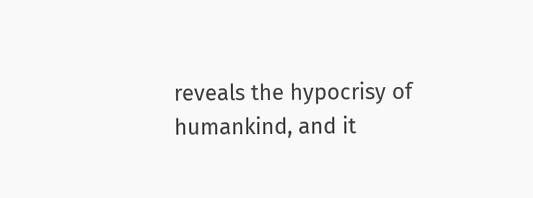reveals the hypocrisy of humankind, and it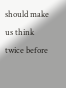should make us think twice before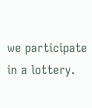we participate in a lottery.